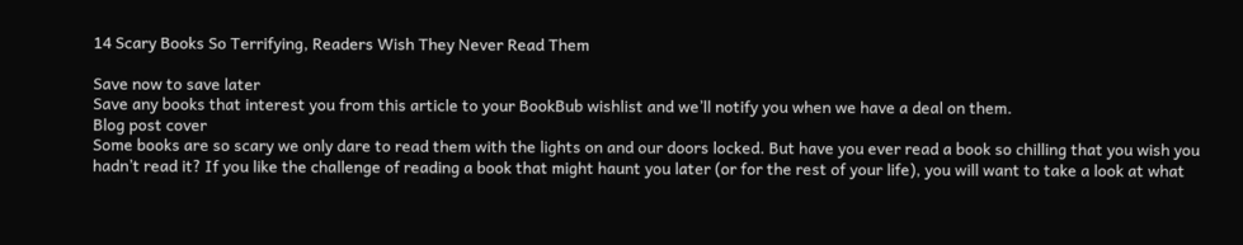14 Scary Books So Terrifying, Readers Wish They Never Read Them

Save now to save later
Save any books that interest you from this article to your BookBub wishlist and we’ll notify you when we have a deal on them.
Blog post cover
Some books are so scary we only dare to read them with the lights on and our doors locked. But have you ever read a book so chilling that you wish you hadn’t read it? If you like the challenge of reading a book that might haunt you later (or for the rest of your life), you will want to take a look at what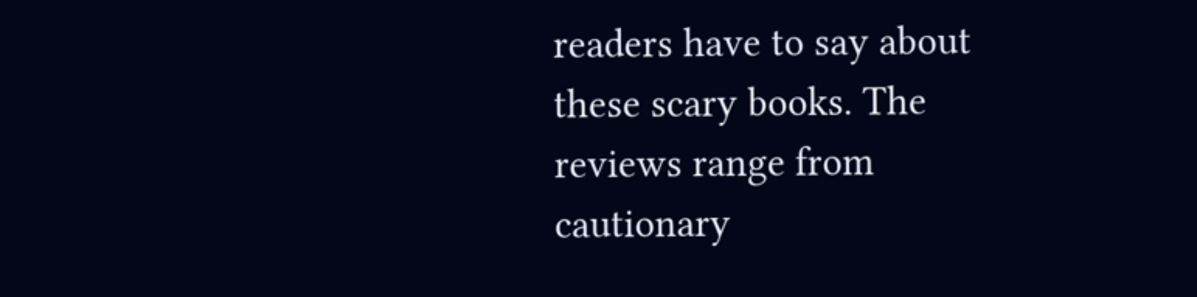readers have to say about these scary books. The reviews range from cautionary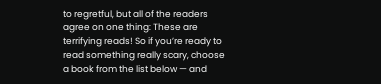to regretful, but all of the readers agree on one thing: These are terrifying reads! So if you’re ready to read something really scary, choose a book from the list below — and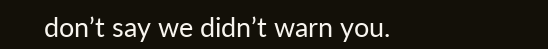don’t say we didn’t warn you.